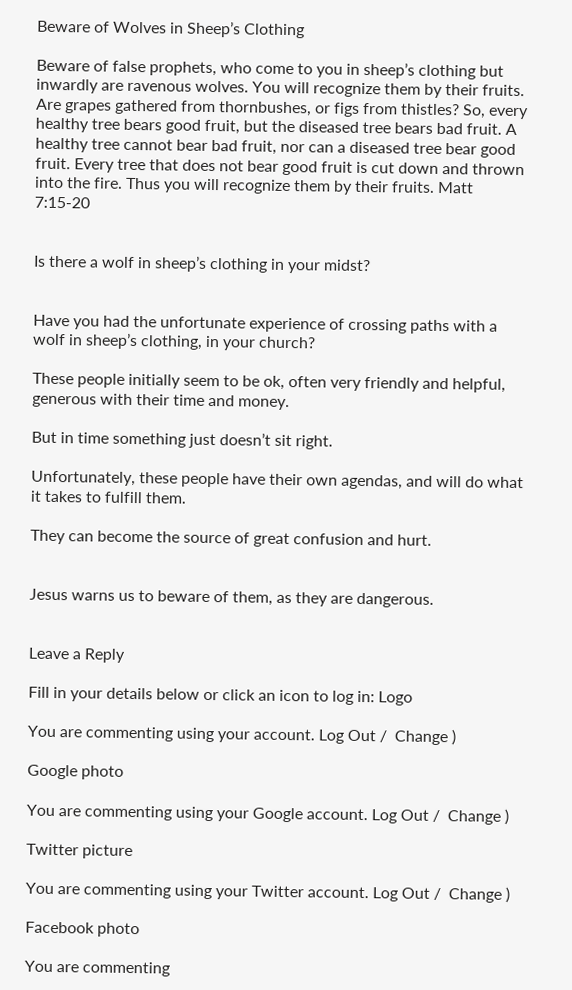Beware of Wolves in Sheep’s Clothing

Beware of false prophets, who come to you in sheep’s clothing but inwardly are ravenous wolves. You will recognize them by their fruits. Are grapes gathered from thornbushes, or figs from thistles? So, every healthy tree bears good fruit, but the diseased tree bears bad fruit. A healthy tree cannot bear bad fruit, nor can a diseased tree bear good fruit. Every tree that does not bear good fruit is cut down and thrown into the fire. Thus you will recognize them by their fruits. Matt 7:15-20


Is there a wolf in sheep’s clothing in your midst?


Have you had the unfortunate experience of crossing paths with a wolf in sheep’s clothing, in your church?

These people initially seem to be ok, often very friendly and helpful, generous with their time and money.

But in time something just doesn’t sit right.

Unfortunately, these people have their own agendas, and will do what it takes to fulfill them.

They can become the source of great confusion and hurt.


Jesus warns us to beware of them, as they are dangerous.


Leave a Reply

Fill in your details below or click an icon to log in: Logo

You are commenting using your account. Log Out /  Change )

Google photo

You are commenting using your Google account. Log Out /  Change )

Twitter picture

You are commenting using your Twitter account. Log Out /  Change )

Facebook photo

You are commenting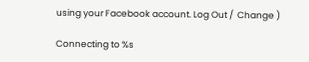using your Facebook account. Log Out /  Change )

Connecting to %s